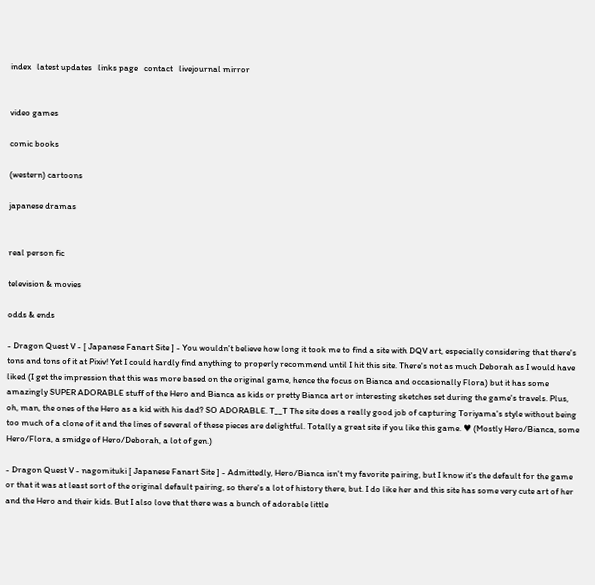index   latest updates   links page   contact   livejournal mirror


video games

comic books

(western) cartoons

japanese dramas


real person fic

television & movies

odds & ends

- Dragon Quest V - [ Japanese Fanart Site ] - You wouldn't believe how long it took me to find a site with DQV art, especially considering that there's tons and tons of it at Pixiv! Yet I could hardly find anything to properly recommend until I hit this site. There's not as much Deborah as I would have liked (I get the impression that this was more based on the original game, hence the focus on Bianca and occasionally Flora) but it has some amazingly SUPER ADORABLE stuff of the Hero and Bianca as kids or pretty Bianca art or interesting sketches set during the game's travels. Plus, oh, man, the ones of the Hero as a kid with his dad? SO ADORABLE. T__T The site does a really good job of capturing Toriyama's style without being too much of a clone of it and the lines of several of these pieces are delightful. Totally a great site if you like this game. ♥ (Mostly Hero/Bianca, some Hero/Flora, a smidge of Hero/Deborah, a lot of gen.)

- Dragon Quest V - nagomituki [ Japanese Fanart Site ] - Admittedly, Hero/Bianca isn't my favorite pairing, but I know it's the default for the game or that it was at least sort of the original default pairing, so there's a lot of history there, but. I do like her and this site has some very cute art of her and the Hero and their kids. But I also love that there was a bunch of adorable little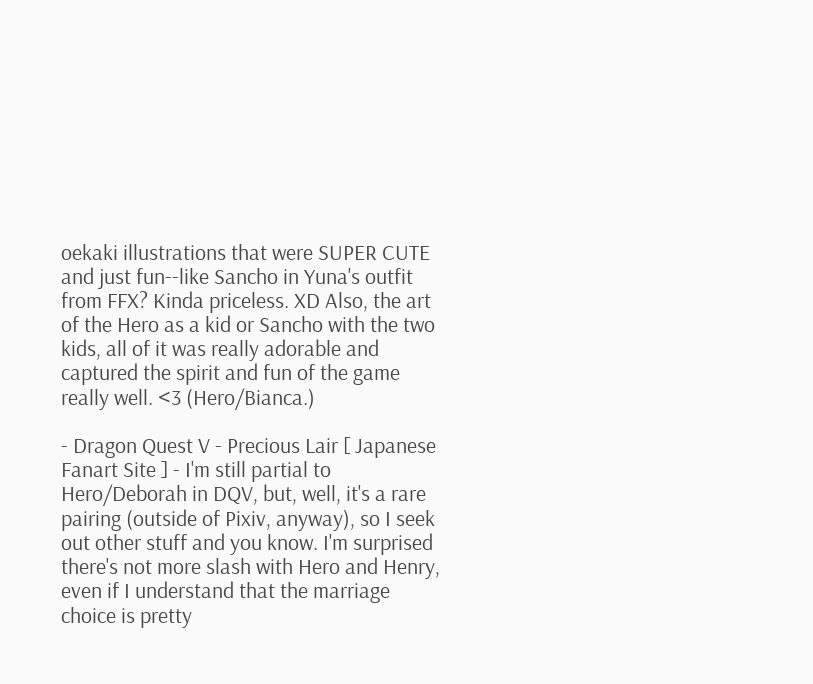oekaki illustrations that were SUPER CUTE and just fun--like Sancho in Yuna's outfit from FFX? Kinda priceless. XD Also, the art of the Hero as a kid or Sancho with the two kids, all of it was really adorable and captured the spirit and fun of the game really well. <3 (Hero/Bianca.)

- Dragon Quest V - Precious Lair [ Japanese Fanart Site ] - I'm still partial to Hero/Deborah in DQV, but, well, it's a rare pairing (outside of Pixiv, anyway), so I seek out other stuff and you know. I'm surprised there's not more slash with Hero and Henry, even if I understand that the marriage choice is pretty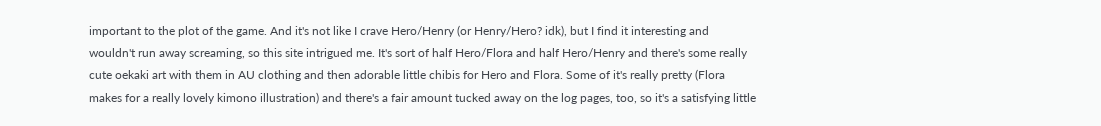important to the plot of the game. And it's not like I crave Hero/Henry (or Henry/Hero? idk), but I find it interesting and wouldn't run away screaming, so this site intrigued me. It's sort of half Hero/Flora and half Hero/Henry and there's some really cute oekaki art with them in AU clothing and then adorable little chibis for Hero and Flora. Some of it's really pretty (Flora makes for a really lovely kimono illustration) and there's a fair amount tucked away on the log pages, too, so it's a satisfying little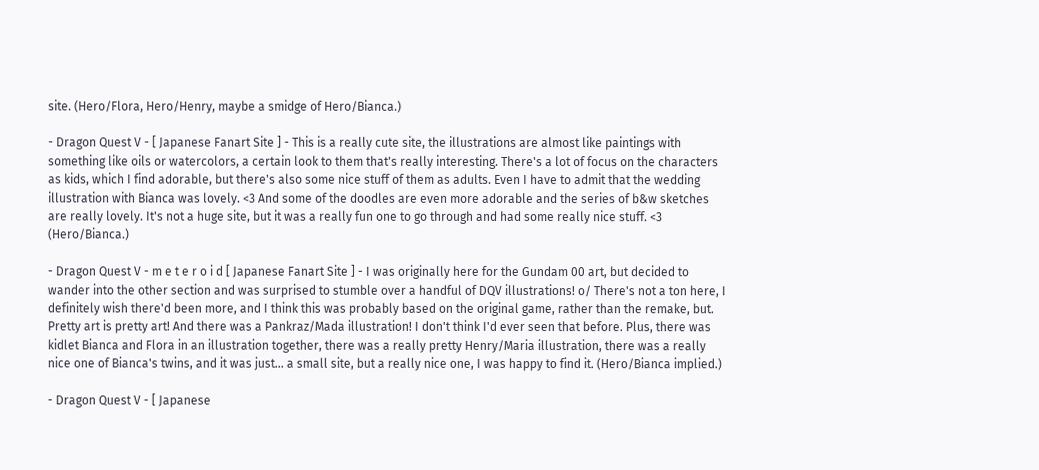site. (Hero/Flora, Hero/Henry, maybe a smidge of Hero/Bianca.)

- Dragon Quest V - [ Japanese Fanart Site ] - This is a really cute site, the illustrations are almost like paintings with something like oils or watercolors, a certain look to them that's really interesting. There's a lot of focus on the characters as kids, which I find adorable, but there's also some nice stuff of them as adults. Even I have to admit that the wedding illustration with Bianca was lovely. <3 And some of the doodles are even more adorable and the series of b&w sketches are really lovely. It's not a huge site, but it was a really fun one to go through and had some really nice stuff. <3 (Hero/Bianca.)

- Dragon Quest V - m e t e r o i d [ Japanese Fanart Site ] - I was originally here for the Gundam 00 art, but decided to wander into the other section and was surprised to stumble over a handful of DQV illustrations! o/ There's not a ton here, I definitely wish there'd been more, and I think this was probably based on the original game, rather than the remake, but. Pretty art is pretty art! And there was a Pankraz/Mada illustration! I don't think I'd ever seen that before. Plus, there was kidlet Bianca and Flora in an illustration together, there was a really pretty Henry/Maria illustration, there was a really nice one of Bianca's twins, and it was just... a small site, but a really nice one, I was happy to find it. (Hero/Bianca implied.)

- Dragon Quest V - [ Japanese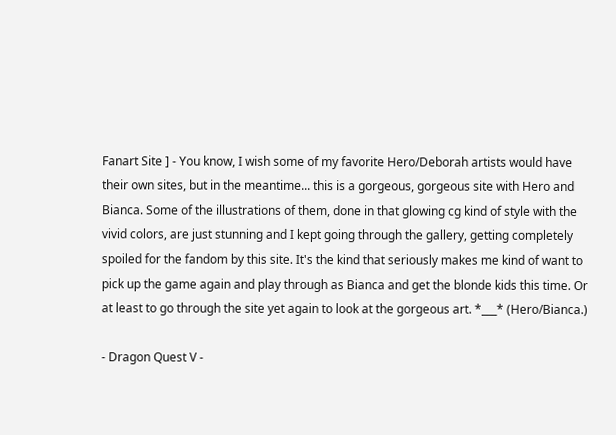Fanart Site ] - You know, I wish some of my favorite Hero/Deborah artists would have their own sites, but in the meantime... this is a gorgeous, gorgeous site with Hero and Bianca. Some of the illustrations of them, done in that glowing cg kind of style with the vivid colors, are just stunning and I kept going through the gallery, getting completely spoiled for the fandom by this site. It's the kind that seriously makes me kind of want to pick up the game again and play through as Bianca and get the blonde kids this time. Or at least to go through the site yet again to look at the gorgeous art. *___* (Hero/Bianca.)

- Dragon Quest V -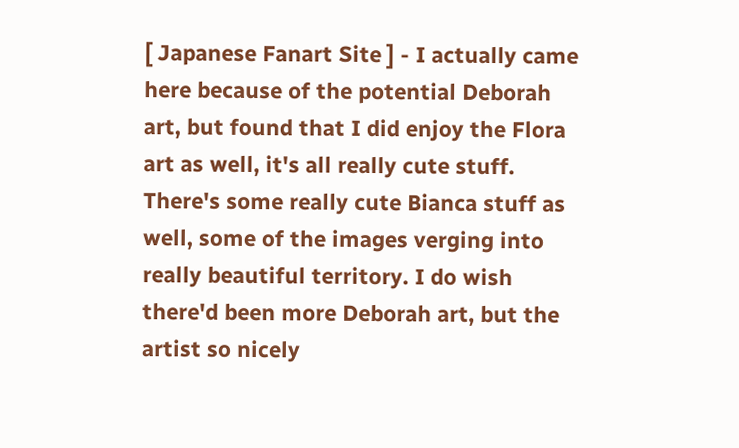[ Japanese Fanart Site ] - I actually came here because of the potential Deborah art, but found that I did enjoy the Flora art as well, it's all really cute stuff. There's some really cute Bianca stuff as well, some of the images verging into really beautiful territory. I do wish there'd been more Deborah art, but the artist so nicely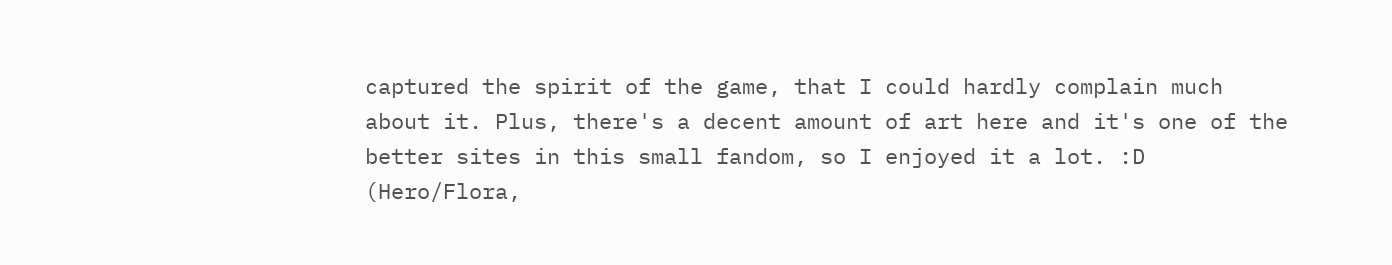captured the spirit of the game, that I could hardly complain much about it. Plus, there's a decent amount of art here and it's one of the better sites in this small fandom, so I enjoyed it a lot. :D (Hero/Flora,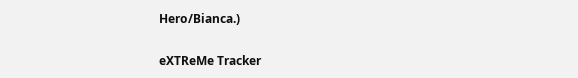Hero/Bianca.)

eXTReMe Tracker